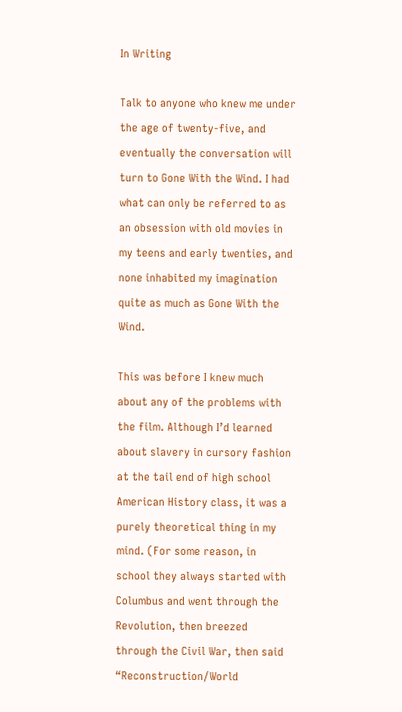In Writing

Talk to anyone who knew me under the age of twenty-five, and eventually the conversation will turn to Gone With the Wind. I had what can only be referred to as an obsession with old movies in my teens and early twenties, and none inhabited my imagination quite as much as Gone With the Wind.

This was before I knew much about any of the problems with the film. Although I’d learned about slavery in cursory fashion at the tail end of high school American History class, it was a purely theoretical thing in my mind. (For some reason, in school they always started with Columbus and went through the Revolution, then breezed through the Civil War, then said “Reconstruction/World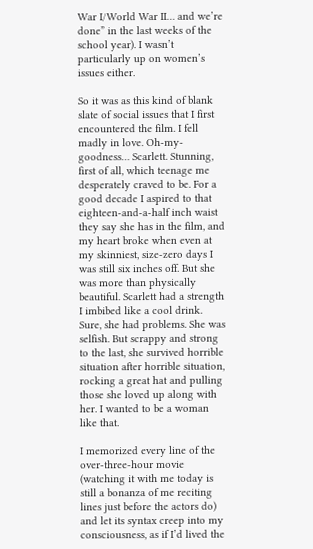War I/World War II… and we’re done” in the last weeks of the school year). I wasn’t particularly up on women’s issues either.

So it was as this kind of blank slate of social issues that I first encountered the film. I fell madly in love. Oh-my-goodness… Scarlett. Stunning, first of all, which teenage me desperately craved to be. For a good decade I aspired to that eighteen-and-a-half inch waist they say she has in the film, and my heart broke when even at my skinniest, size-zero days I was still six inches off. But she was more than physically beautiful. Scarlett had a strength I imbibed like a cool drink. Sure, she had problems. She was selfish. But scrappy and strong to the last, she survived horrible situation after horrible situation, rocking a great hat and pulling those she loved up along with her. I wanted to be a woman like that.

I memorized every line of the over-three-hour movie (watching it with me today is still a bonanza of me reciting lines just before the actors do) and let its syntax creep into my consciousness, as if I’d lived the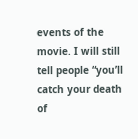events of the movie. I will still tell people “you’ll catch your death of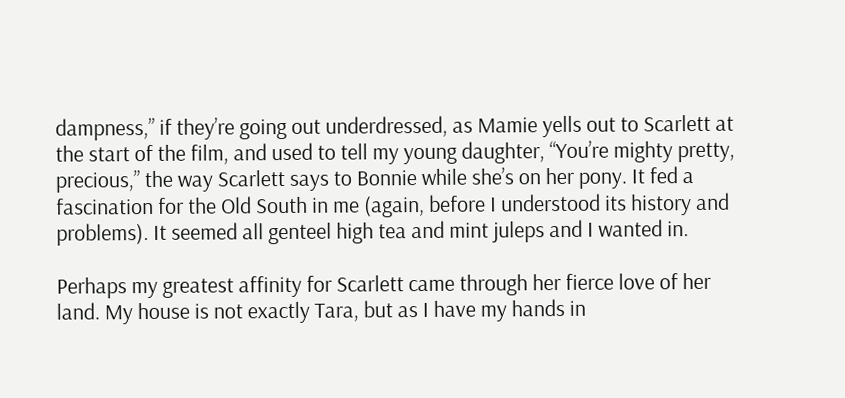dampness,” if they’re going out underdressed, as Mamie yells out to Scarlett at the start of the film, and used to tell my young daughter, “You’re mighty pretty, precious,” the way Scarlett says to Bonnie while she’s on her pony. It fed a fascination for the Old South in me (again, before I understood its history and problems). It seemed all genteel high tea and mint juleps and I wanted in.

Perhaps my greatest affinity for Scarlett came through her fierce love of her land. My house is not exactly Tara, but as I have my hands in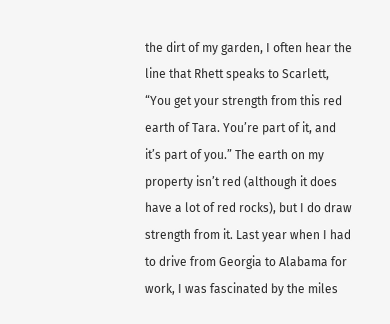the dirt of my garden, I often hear the line that Rhett speaks to Scarlett, “You get your strength from this red earth of Tara. You’re part of it, and it’s part of you.” The earth on my property isn’t red (although it does have a lot of red rocks), but I do draw strength from it. Last year when I had to drive from Georgia to Alabama for work, I was fascinated by the miles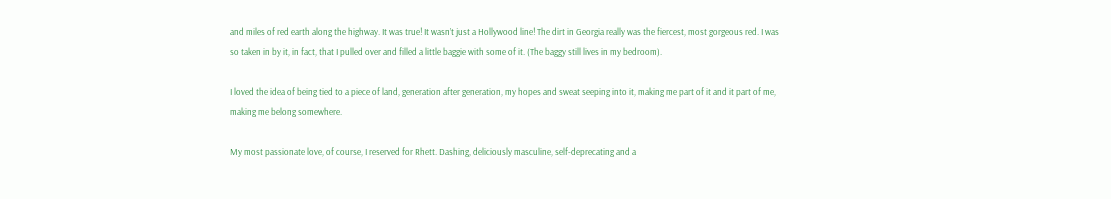and miles of red earth along the highway. It was true! It wasn’t just a Hollywood line! The dirt in Georgia really was the fiercest, most gorgeous red. I was so taken in by it, in fact, that I pulled over and filled a little baggie with some of it. (The baggy still lives in my bedroom).

I loved the idea of being tied to a piece of land, generation after generation, my hopes and sweat seeping into it, making me part of it and it part of me, making me belong somewhere.

My most passionate love, of course, I reserved for Rhett. Dashing, deliciously masculine, self-deprecating and a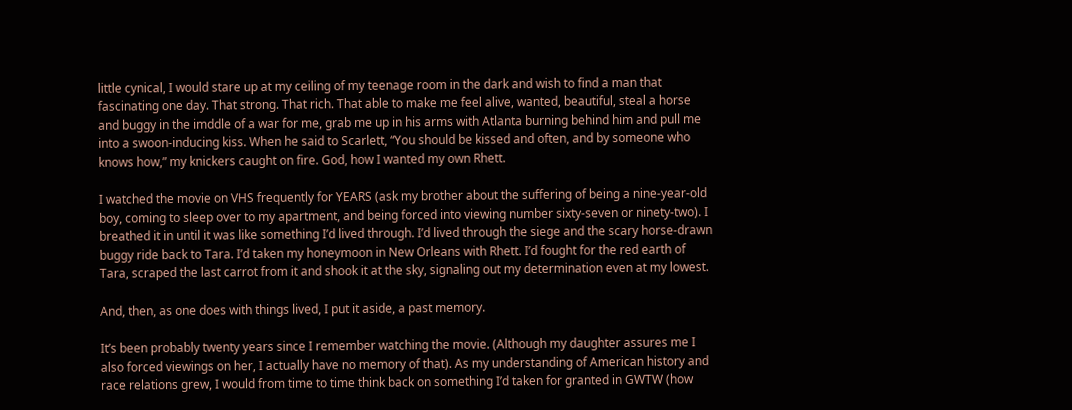little cynical, I would stare up at my ceiling of my teenage room in the dark and wish to find a man that fascinating one day. That strong. That rich. That able to make me feel alive, wanted, beautiful, steal a horse and buggy in the imddle of a war for me, grab me up in his arms with Atlanta burning behind him and pull me into a swoon-inducing kiss. When he said to Scarlett, “You should be kissed and often, and by someone who knows how,” my knickers caught on fire. God, how I wanted my own Rhett.

I watched the movie on VHS frequently for YEARS (ask my brother about the suffering of being a nine-year-old boy, coming to sleep over to my apartment, and being forced into viewing number sixty-seven or ninety-two). I breathed it in until it was like something I’d lived through. I’d lived through the siege and the scary horse-drawn buggy ride back to Tara. I’d taken my honeymoon in New Orleans with Rhett. I’d fought for the red earth of Tara, scraped the last carrot from it and shook it at the sky, signaling out my determination even at my lowest.

And, then, as one does with things lived, I put it aside, a past memory.

It’s been probably twenty years since I remember watching the movie. (Although my daughter assures me I also forced viewings on her, I actually have no memory of that). As my understanding of American history and race relations grew, I would from time to time think back on something I’d taken for granted in GWTW (how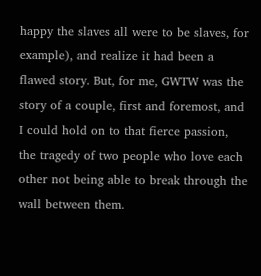happy the slaves all were to be slaves, for example), and realize it had been a flawed story. But, for me, GWTW was the story of a couple, first and foremost, and I could hold on to that fierce passion, the tragedy of two people who love each other not being able to break through the wall between them.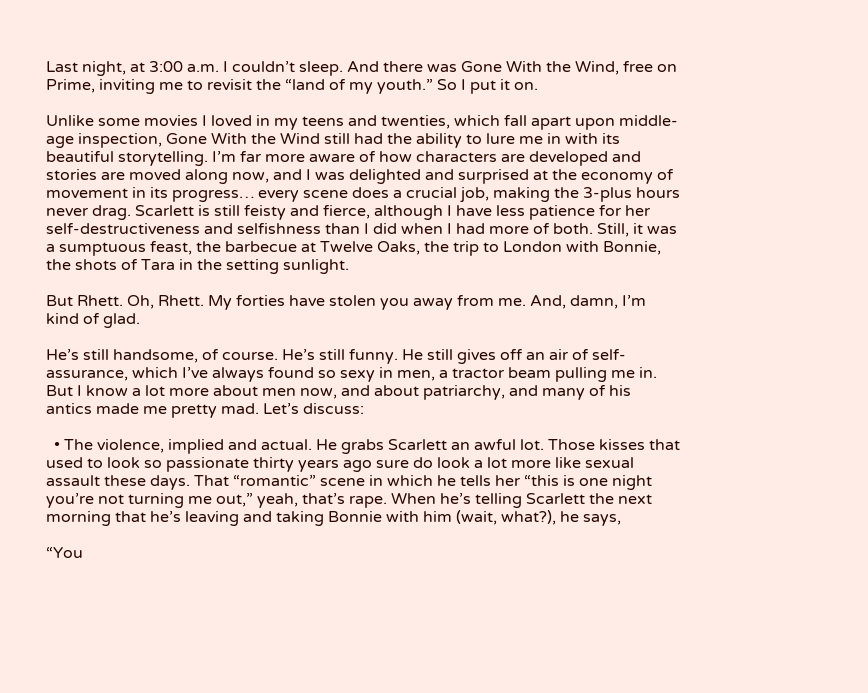Last night, at 3:00 a.m. I couldn’t sleep. And there was Gone With the Wind, free on Prime, inviting me to revisit the “land of my youth.” So I put it on.

Unlike some movies I loved in my teens and twenties, which fall apart upon middle-age inspection, Gone With the Wind still had the ability to lure me in with its beautiful storytelling. I’m far more aware of how characters are developed and stories are moved along now, and I was delighted and surprised at the economy of movement in its progress… every scene does a crucial job, making the 3-plus hours never drag. Scarlett is still feisty and fierce, although I have less patience for her self-destructiveness and selfishness than I did when I had more of both. Still, it was a sumptuous feast, the barbecue at Twelve Oaks, the trip to London with Bonnie, the shots of Tara in the setting sunlight.

But Rhett. Oh, Rhett. My forties have stolen you away from me. And, damn, I’m kind of glad.

He’s still handsome, of course. He’s still funny. He still gives off an air of self-assurance, which I’ve always found so sexy in men, a tractor beam pulling me in. But I know a lot more about men now, and about patriarchy, and many of his antics made me pretty mad. Let’s discuss:

  • The violence, implied and actual. He grabs Scarlett an awful lot. Those kisses that used to look so passionate thirty years ago sure do look a lot more like sexual assault these days. That “romantic” scene in which he tells her “this is one night you’re not turning me out,” yeah, that’s rape. When he’s telling Scarlett the next morning that he’s leaving and taking Bonnie with him (wait, what?), he says,

“You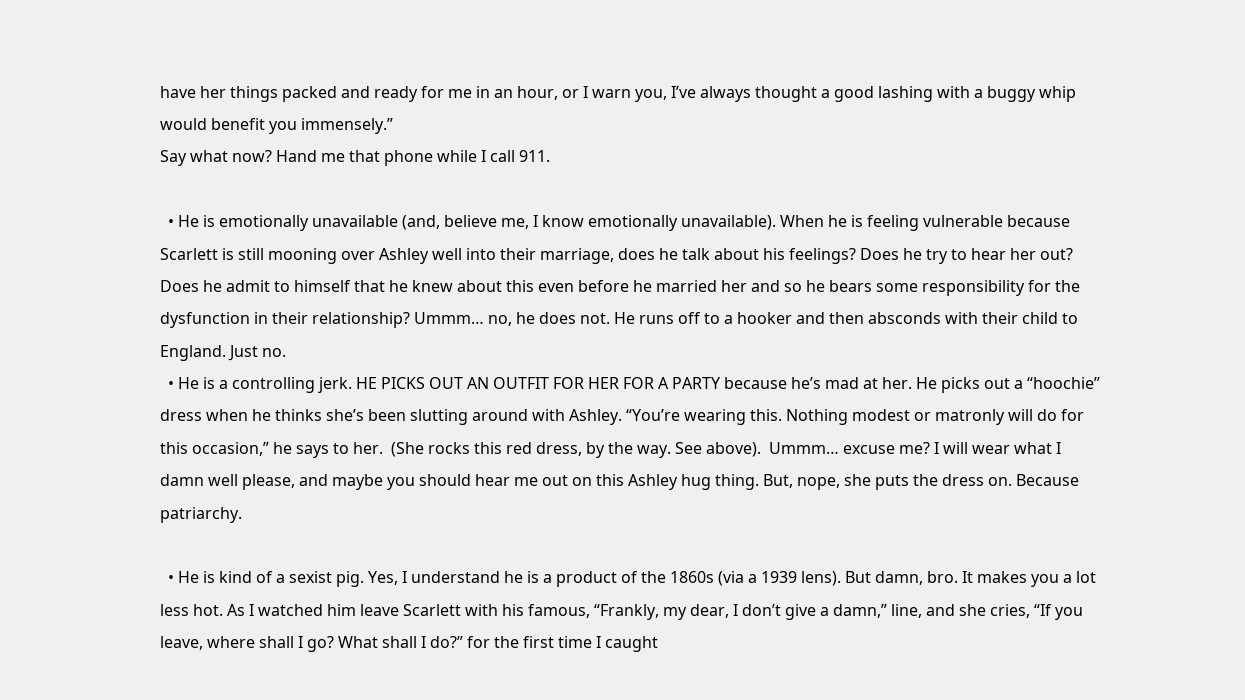have her things packed and ready for me in an hour, or I warn you, I’ve always thought a good lashing with a buggy whip would benefit you immensely.”
Say what now? Hand me that phone while I call 911.

  • He is emotionally unavailable (and, believe me, I know emotionally unavailable). When he is feeling vulnerable because Scarlett is still mooning over Ashley well into their marriage, does he talk about his feelings? Does he try to hear her out? Does he admit to himself that he knew about this even before he married her and so he bears some responsibility for the dysfunction in their relationship? Ummm… no, he does not. He runs off to a hooker and then absconds with their child to England. Just no.
  • He is a controlling jerk. HE PICKS OUT AN OUTFIT FOR HER FOR A PARTY because he’s mad at her. He picks out a “hoochie” dress when he thinks she’s been slutting around with Ashley. “You’re wearing this. Nothing modest or matronly will do for this occasion,” he says to her.  (She rocks this red dress, by the way. See above).  Ummm… excuse me? I will wear what I damn well please, and maybe you should hear me out on this Ashley hug thing. But, nope, she puts the dress on. Because patriarchy.

  • He is kind of a sexist pig. Yes, I understand he is a product of the 1860s (via a 1939 lens). But damn, bro. It makes you a lot less hot. As I watched him leave Scarlett with his famous, “Frankly, my dear, I don’t give a damn,” line, and she cries, “If you leave, where shall I go? What shall I do?” for the first time I caught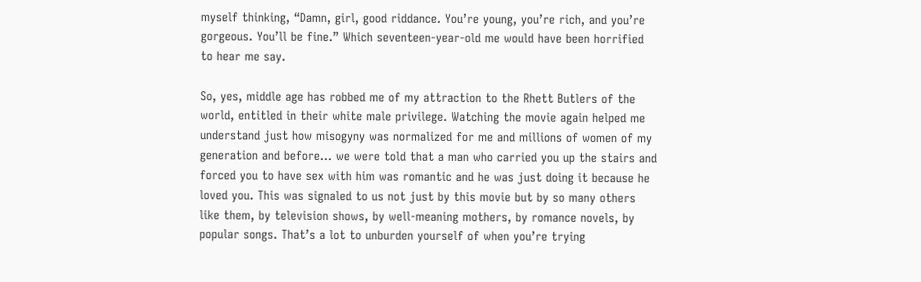myself thinking, “Damn, girl, good riddance. You’re young, you’re rich, and you’re gorgeous. You’ll be fine.” Which seventeen-year-old me would have been horrified to hear me say.

So, yes, middle age has robbed me of my attraction to the Rhett Butlers of the world, entitled in their white male privilege. Watching the movie again helped me understand just how misogyny was normalized for me and millions of women of my generation and before… we were told that a man who carried you up the stairs and forced you to have sex with him was romantic and he was just doing it because he loved you. This was signaled to us not just by this movie but by so many others like them, by television shows, by well-meaning mothers, by romance novels, by popular songs. That’s a lot to unburden yourself of when you’re trying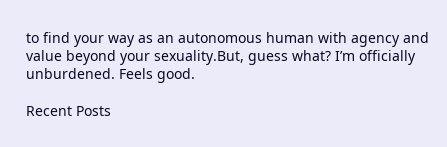to find your way as an autonomous human with agency and value beyond your sexuality.But, guess what? I’m officially unburdened. Feels good.

Recent Posts